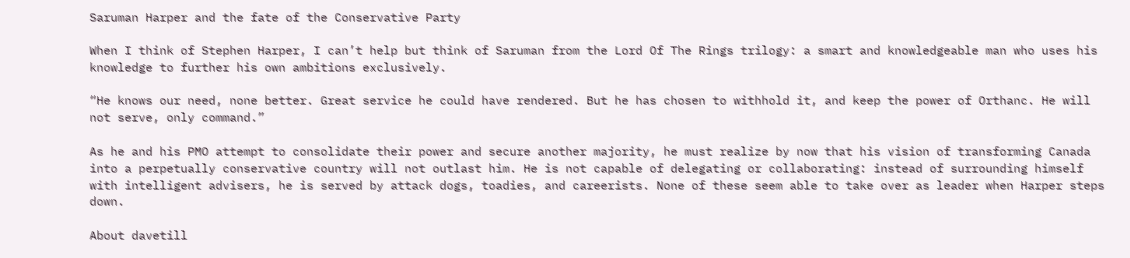Saruman Harper and the fate of the Conservative Party

When I think of Stephen Harper, I can’t help but think of Saruman from the Lord Of The Rings trilogy: a smart and knowledgeable man who uses his knowledge to further his own ambitions exclusively.

“He knows our need, none better. Great service he could have rendered. But he has chosen to withhold it, and keep the power of Orthanc. He will not serve, only command.”

As he and his PMO attempt to consolidate their power and secure another majority, he must realize by now that his vision of transforming Canada into a perpetually conservative country will not outlast him. He is not capable of delegating or collaborating: instead of surrounding himself with intelligent advisers, he is served by attack dogs, toadies, and careerists. None of these seem able to take over as leader when Harper steps down.

About davetill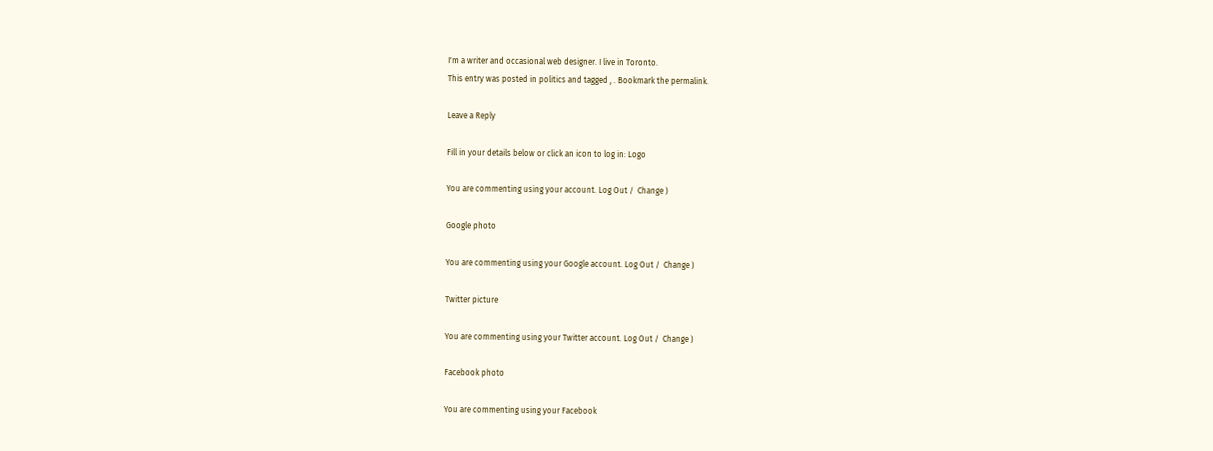I'm a writer and occasional web designer. I live in Toronto.
This entry was posted in politics and tagged , . Bookmark the permalink.

Leave a Reply

Fill in your details below or click an icon to log in: Logo

You are commenting using your account. Log Out /  Change )

Google photo

You are commenting using your Google account. Log Out /  Change )

Twitter picture

You are commenting using your Twitter account. Log Out /  Change )

Facebook photo

You are commenting using your Facebook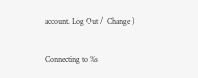account. Log Out /  Change )

Connecting to %s